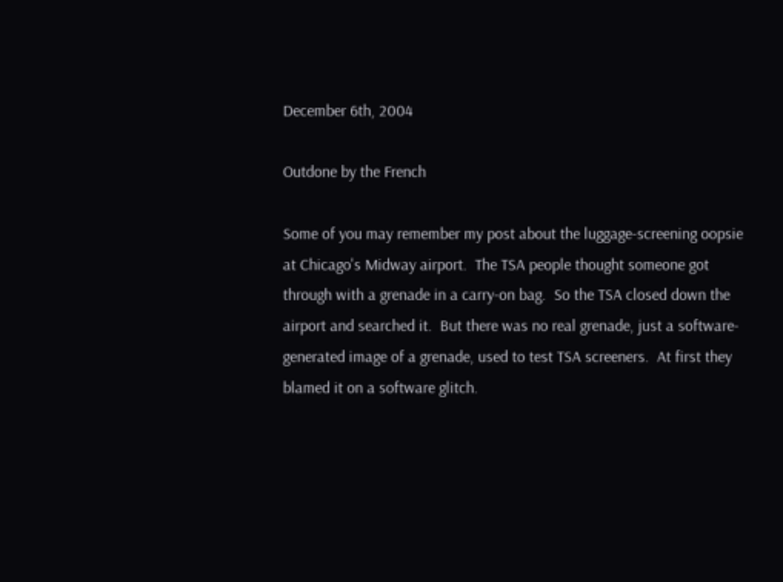December 6th, 2004

Outdone by the French

Some of you may remember my post about the luggage-screening oopsie at Chicago's Midway airport.  The TSA people thought someone got through with a grenade in a carry-on bag.  So the TSA closed down the airport and searched it.  But there was no real grenade, just a software-generated image of a grenade, used to test TSA screeners.  At first they blamed it on a software glitch.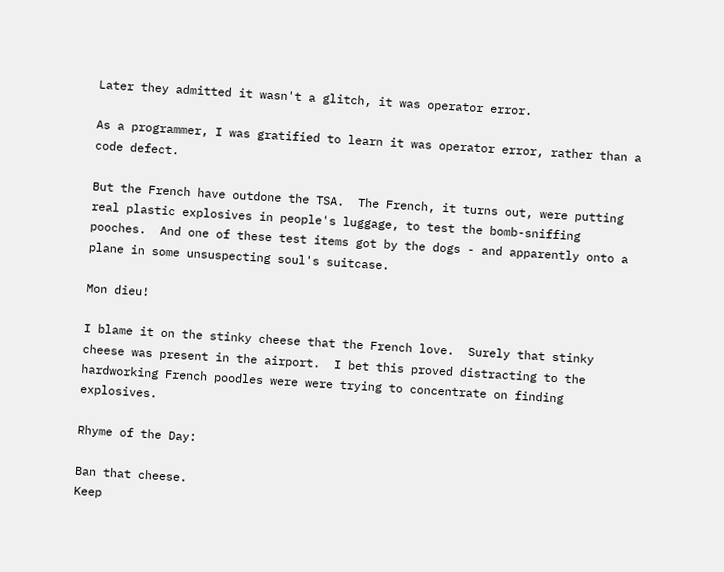Later they admitted it wasn't a glitch, it was operator error.

As a programmer, I was gratified to learn it was operator error, rather than a code defect.

But the French have outdone the TSA.  The French, it turns out, were putting real plastic explosives in people's luggage, to test the bomb-sniffing pooches.  And one of these test items got by the dogs - and apparently onto a plane in some unsuspecting soul's suitcase.

Mon dieu!

I blame it on the stinky cheese that the French love.  Surely that stinky cheese was present in the airport.  I bet this proved distracting to the hardworking French poodles were were trying to concentrate on finding explosives.

Rhyme of the Day:

Ban that cheese.
Keep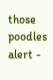those poodles alert -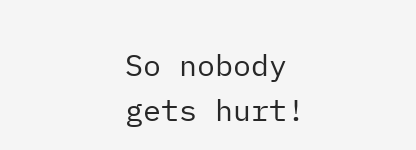So nobody gets hurt!